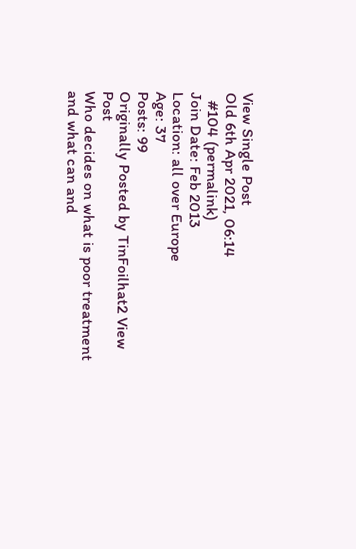View Single Post
Old 6th Apr 2021, 06:14
  #104 (permalink)
Join Date: Feb 2013
Location: all over Europe
Age: 37
Posts: 99
Originally Posted by TinFoilhat2 View Post
Who decides on what is poor treatment and what can and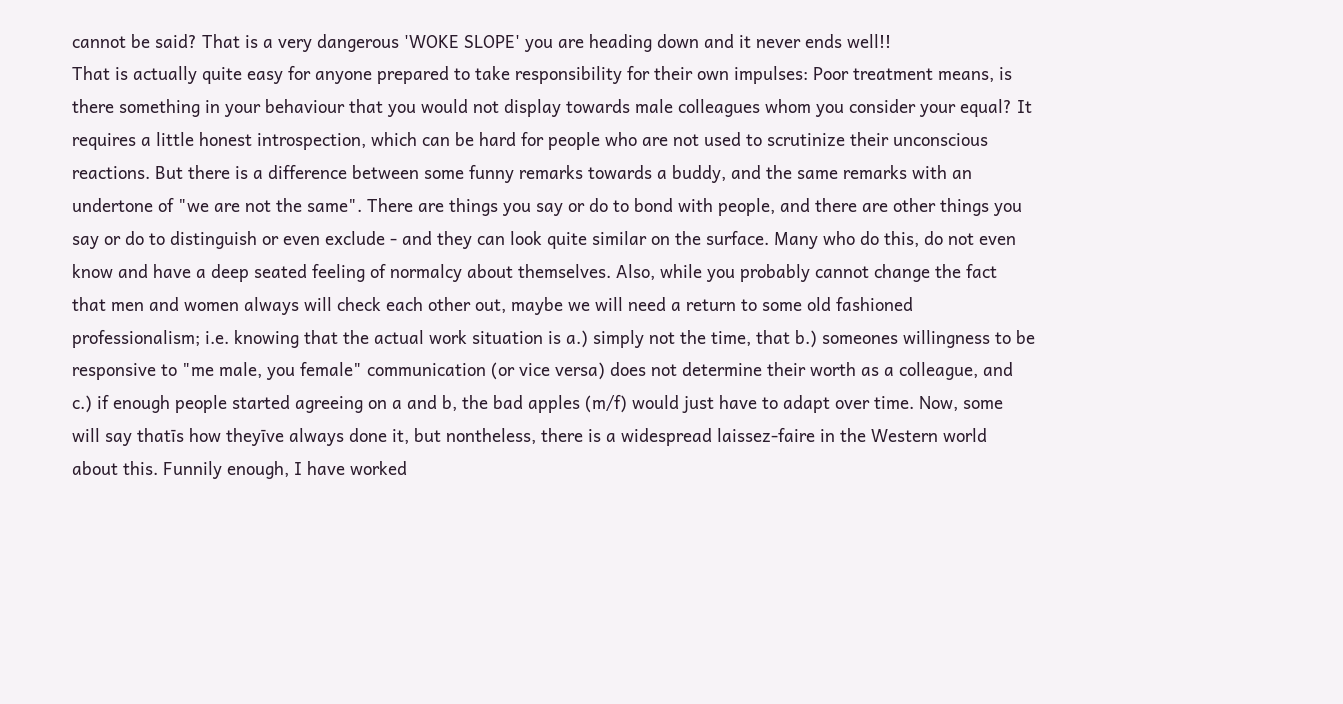cannot be said? That is a very dangerous 'WOKE SLOPE' you are heading down and it never ends well!!
That is actually quite easy for anyone prepared to take responsibility for their own impulses: Poor treatment means, is there something in your behaviour that you would not display towards male colleagues whom you consider your equal? It requires a little honest introspection, which can be hard for people who are not used to scrutinize their unconscious reactions. But there is a difference between some funny remarks towards a buddy, and the same remarks with an undertone of "we are not the same". There are things you say or do to bond with people, and there are other things you say or do to distinguish or even exclude - and they can look quite similar on the surface. Many who do this, do not even know and have a deep seated feeling of normalcy about themselves. Also, while you probably cannot change the fact that men and women always will check each other out, maybe we will need a return to some old fashioned professionalism; i.e. knowing that the actual work situation is a.) simply not the time, that b.) someones willingness to be responsive to "me male, you female" communication (or vice versa) does not determine their worth as a colleague, and c.) if enough people started agreeing on a and b, the bad apples (m/f) would just have to adapt over time. Now, some will say thatīs how theyīve always done it, but nontheless, there is a widespread laissez-faire in the Western world about this. Funnily enough, I have worked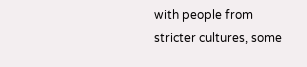with people from stricter cultures, some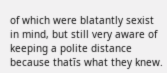of which were blatantly sexist in mind, but still very aware of keeping a polite distance because thatīs what they knew.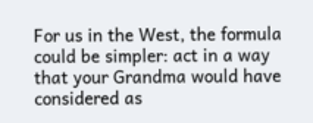For us in the West, the formula could be simpler: act in a way that your Grandma would have considered as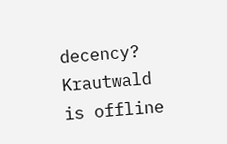decency?
Krautwald is offline